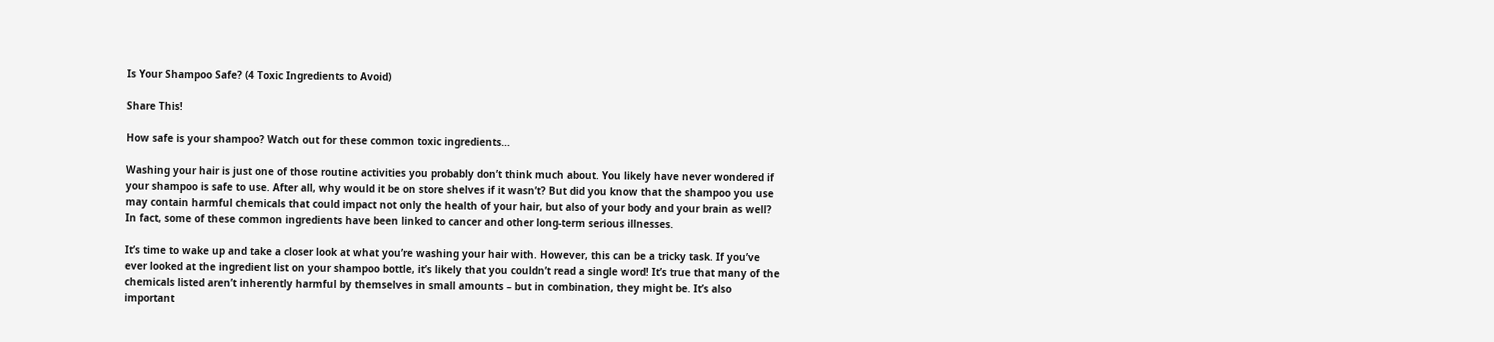Is Your Shampoo Safe? (4 Toxic Ingredients to Avoid)

Share This!

How safe is your shampoo? Watch out for these common toxic ingredients…

Washing your hair is just one of those routine activities you probably don’t think much about. You likely have never wondered if your shampoo is safe to use. After all, why would it be on store shelves if it wasn’t? But did you know that the shampoo you use may contain harmful chemicals that could impact not only the health of your hair, but also of your body and your brain as well? In fact, some of these common ingredients have been linked to cancer and other long-term serious illnesses.

It’s time to wake up and take a closer look at what you’re washing your hair with. However, this can be a tricky task. If you’ve ever looked at the ingredient list on your shampoo bottle, it’s likely that you couldn’t read a single word! It’s true that many of the chemicals listed aren’t inherently harmful by themselves in small amounts – but in combination, they might be. It’s also important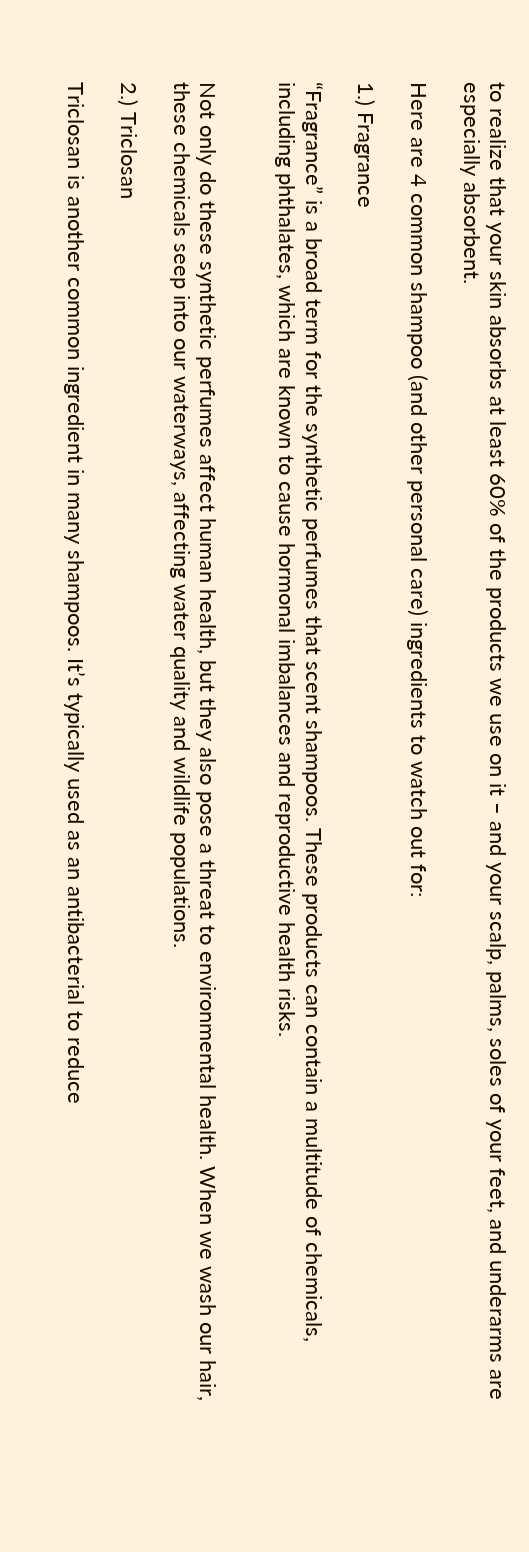to realize that your skin absorbs at least 60% of the products we use on it – and your scalp, palms, soles of your feet, and underarms are especially absorbent.

Here are 4 common shampoo (and other personal care) ingredients to watch out for:

1.) Fragrance

“Fragrance” is a broad term for the synthetic perfumes that scent shampoos. These products can contain a multitude of chemicals, including phthalates, which are known to cause hormonal imbalances and reproductive health risks.


Not only do these synthetic perfumes affect human health, but they also pose a threat to environmental health. When we wash our hair, these chemicals seep into our waterways, affecting water quality and wildlife populations.

2.) Triclosan

Triclosan is another common ingredient in many shampoos. It’s typically used as an antibacterial to reduce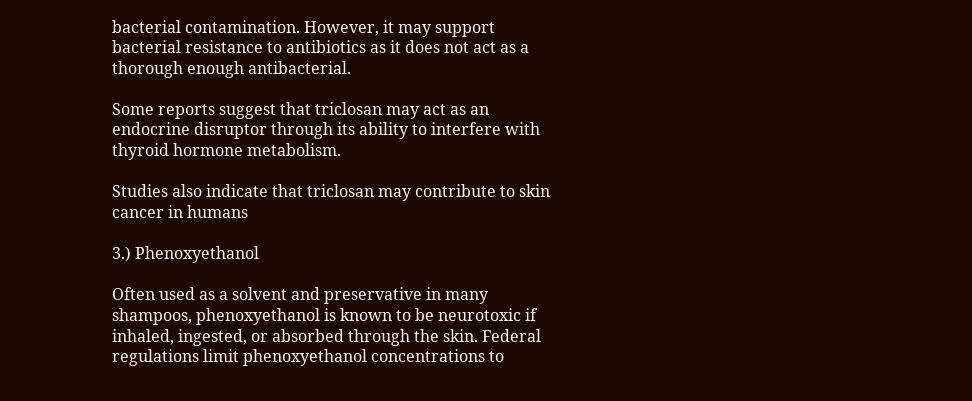bacterial contamination. However, it may support bacterial resistance to antibiotics as it does not act as a thorough enough antibacterial.

Some reports suggest that triclosan may act as an endocrine disruptor through its ability to interfere with thyroid hormone metabolism.

Studies also indicate that triclosan may contribute to skin cancer in humans

3.) Phenoxyethanol

Often used as a solvent and preservative in many shampoos, phenoxyethanol is known to be neurotoxic if inhaled, ingested, or absorbed through the skin. Federal regulations limit phenoxyethanol concentrations to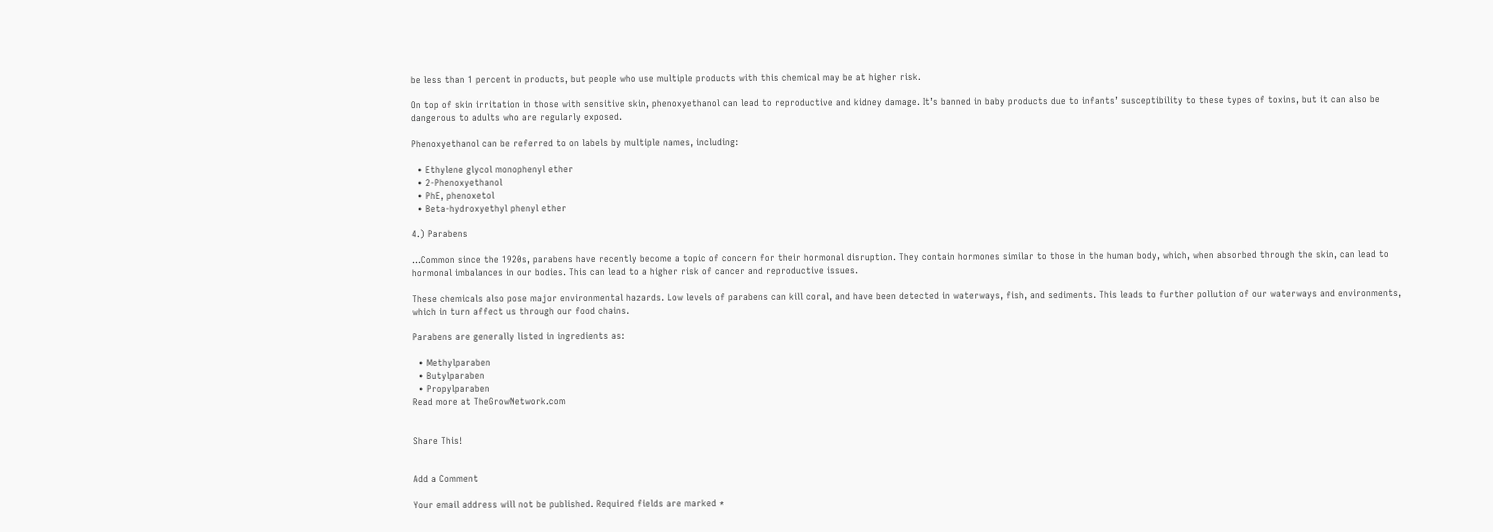be less than 1 percent in products, but people who use multiple products with this chemical may be at higher risk.

On top of skin irritation in those with sensitive skin, phenoxyethanol can lead to reproductive and kidney damage. It’s banned in baby products due to infants’ susceptibility to these types of toxins, but it can also be dangerous to adults who are regularly exposed.

Phenoxyethanol can be referred to on labels by multiple names, including:

  • Ethylene glycol monophenyl ether
  • 2-Phenoxyethanol
  • PhE, phenoxetol
  • Beta-hydroxyethyl phenyl ether

4.) Parabens

…Common since the 1920s, parabens have recently become a topic of concern for their hormonal disruption. They contain hormones similar to those in the human body, which, when absorbed through the skin, can lead to hormonal imbalances in our bodies. This can lead to a higher risk of cancer and reproductive issues.

These chemicals also pose major environmental hazards. Low levels of parabens can kill coral, and have been detected in waterways, fish, and sediments. This leads to further pollution of our waterways and environments, which in turn affect us through our food chains.

Parabens are generally listed in ingredients as:

  • Methylparaben
  • Butylparaben
  • Propylparaben
Read more at TheGrowNetwork.com


Share This!


Add a Comment

Your email address will not be published. Required fields are marked *